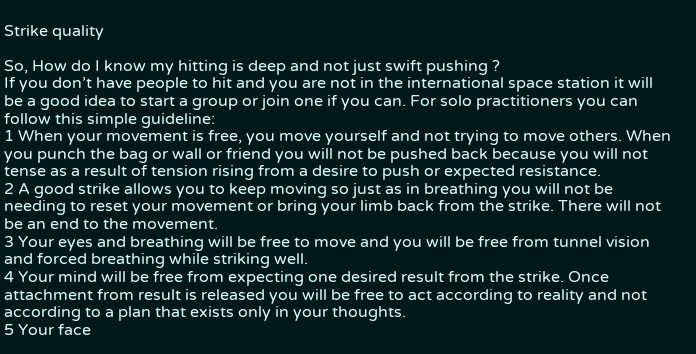Strike quality

So, How do I know my hitting is deep and not just swift pushing ?
If you don’t have people to hit and you are not in the international space station it will be a good idea to start a group or join one if you can. For solo practitioners you can follow this simple guideline:
1 When your movement is free, you move yourself and not trying to move others. When you punch the bag or wall or friend you will not be pushed back because you will not tense as a result of tension rising from a desire to push or expected resistance.
2 A good strike allows you to keep moving so just as in breathing you will not be needing to reset your movement or bring your limb back from the strike. There will not be an end to the movement.
3 Your eyes and breathing will be free to move and you will be free from tunnel vision and forced breathing while striking well.
4 Your mind will be free from expecting one desired result from the strike. Once attachment from result is released you will be free to act according to reality and not according to a plan that exists only in your thoughts.
5 Your face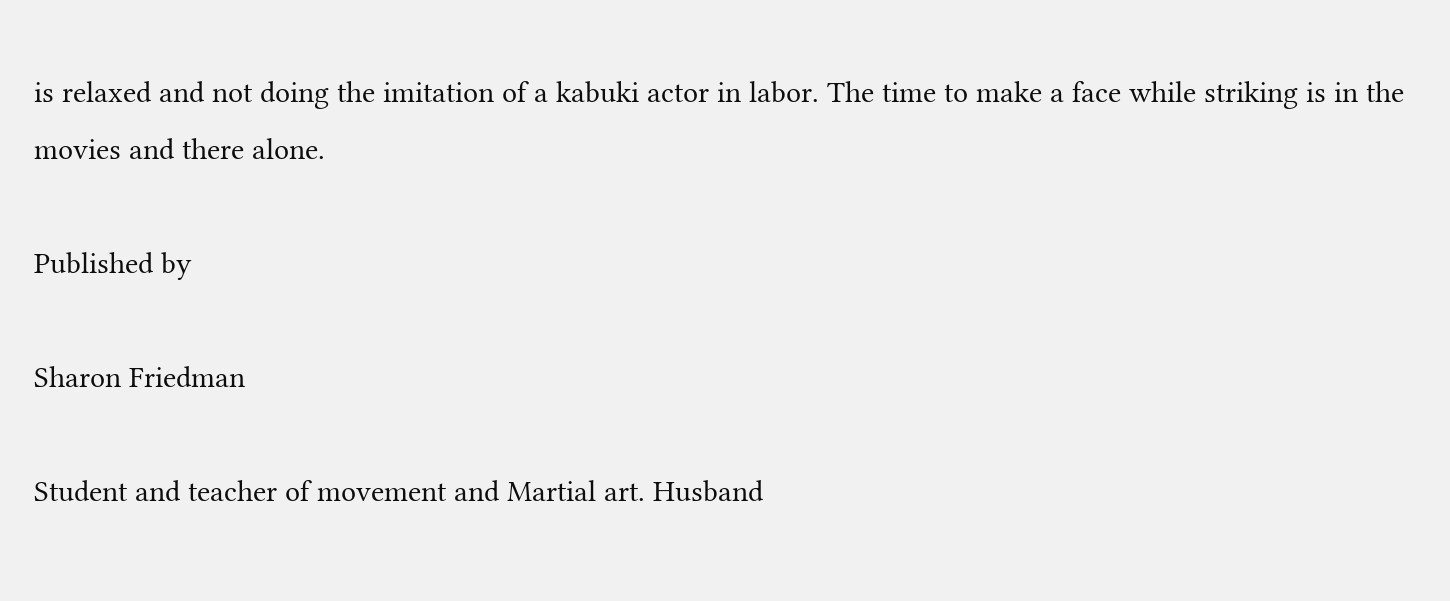is relaxed and not doing the imitation of a kabuki actor in labor. The time to make a face while striking is in the movies and there alone.

Published by

Sharon Friedman

Student and teacher of movement and Martial art. Husband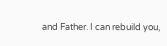and Father. I can rebuild you,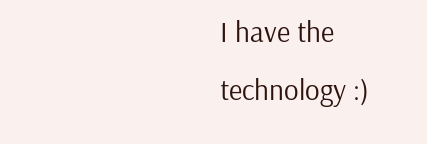I have the technology :)